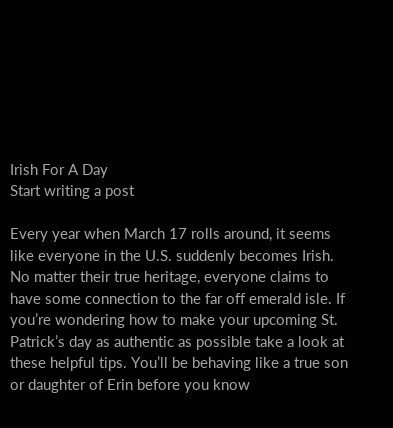Irish For A Day
Start writing a post

Every year when March 17 rolls around, it seems like everyone in the U.S. suddenly becomes Irish. No matter their true heritage, everyone claims to have some connection to the far off emerald isle. If you’re wondering how to make your upcoming St. Patrick’s day as authentic as possible take a look at these helpful tips. You’ll be behaving like a true son or daughter of Erin before you know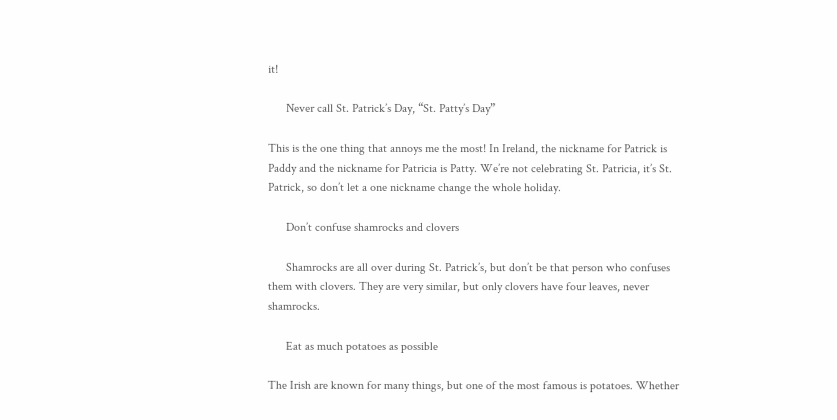it!

      Never call St. Patrick’s Day, “St. Patty’s Day”

This is the one thing that annoys me the most! In Ireland, the nickname for Patrick is Paddy and the nickname for Patricia is Patty. We’re not celebrating St. Patricia, it’s St. Patrick, so don’t let a one nickname change the whole holiday.

      Don’t confuse shamrocks and clovers

      Shamrocks are all over during St. Patrick’s, but don’t be that person who confuses them with clovers. They are very similar, but only clovers have four leaves, never shamrocks.

      Eat as much potatoes as possible

The Irish are known for many things, but one of the most famous is potatoes. Whether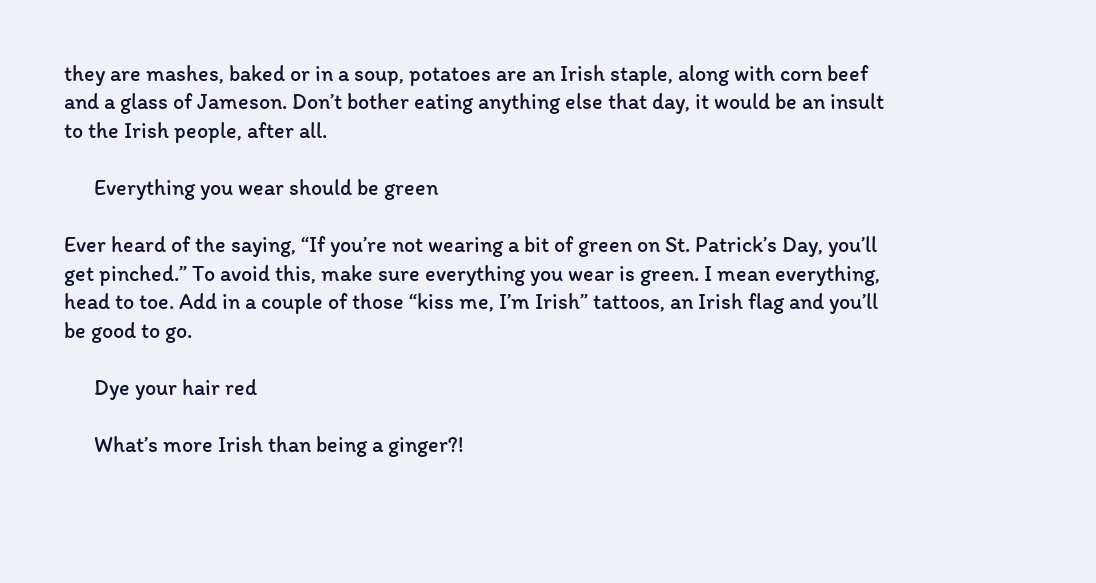they are mashes, baked or in a soup, potatoes are an Irish staple, along with corn beef and a glass of Jameson. Don’t bother eating anything else that day, it would be an insult to the Irish people, after all.

      Everything you wear should be green

Ever heard of the saying, “If you’re not wearing a bit of green on St. Patrick’s Day, you’ll get pinched.” To avoid this, make sure everything you wear is green. I mean everything, head to toe. Add in a couple of those “kiss me, I’m Irish” tattoos, an Irish flag and you’ll be good to go.

      Dye your hair red

      What’s more Irish than being a ginger?!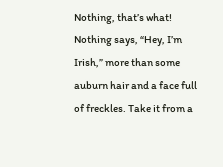Nothing, that’s what! Nothing says, “Hey, I’m Irish,” more than some auburn hair and a face full of freckles. Take it from a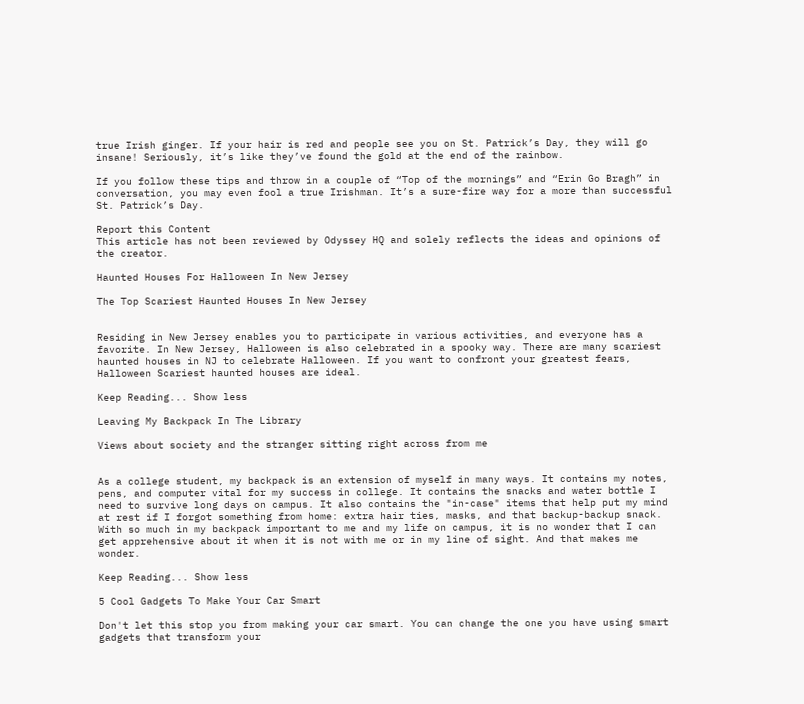true Irish ginger. If your hair is red and people see you on St. Patrick’s Day, they will go insane! Seriously, it’s like they’ve found the gold at the end of the rainbow.

If you follow these tips and throw in a couple of “Top of the mornings” and “Erin Go Bragh” in conversation, you may even fool a true Irishman. It’s a sure-fire way for a more than successful St. Patrick’s Day.

Report this Content
This article has not been reviewed by Odyssey HQ and solely reflects the ideas and opinions of the creator.

Haunted Houses For Halloween In New Jersey

The Top Scariest Haunted Houses In New Jersey


Residing in New Jersey enables you to participate in various activities, and everyone has a favorite. In New Jersey, Halloween is also celebrated in a spooky way. There are many scariest haunted houses in NJ to celebrate Halloween. If you want to confront your greatest fears, Halloween Scariest haunted houses are ideal.

Keep Reading... Show less

Leaving My Backpack In The Library

Views about society and the stranger sitting right across from me


As a college student, my backpack is an extension of myself in many ways. It contains my notes, pens, and computer vital for my success in college. It contains the snacks and water bottle I need to survive long days on campus. It also contains the "in-case" items that help put my mind at rest if I forgot something from home: extra hair ties, masks, and that backup-backup snack. With so much in my backpack important to me and my life on campus, it is no wonder that I can get apprehensive about it when it is not with me or in my line of sight. And that makes me wonder.

Keep Reading... Show less

5 Cool Gadgets To Make Your Car Smart

Don't let this stop you from making your car smart. You can change the one you have using smart gadgets that transform your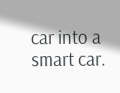car into a smart car.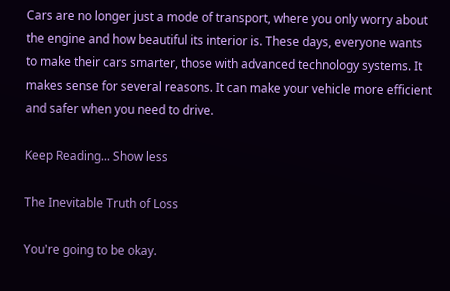Cars are no longer just a mode of transport, where you only worry about the engine and how beautiful its interior is. These days, everyone wants to make their cars smarter, those with advanced technology systems. It makes sense for several reasons. It can make your vehicle more efficient and safer when you need to drive.

Keep Reading... Show less

The Inevitable Truth of Loss

You're going to be okay.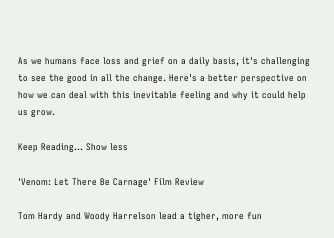As we humans face loss and grief on a daily basis, it's challenging to see the good in all the change. Here's a better perspective on how we can deal with this inevitable feeling and why it could help us grow.

Keep Reading... Show less

'Venom: Let There Be Carnage' Film Review

Tom Hardy and Woody Harrelson lead a tigher, more fun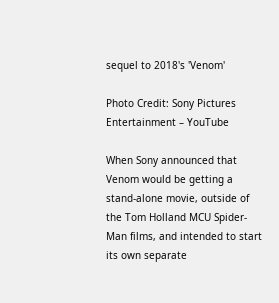sequel to 2018's 'Venom'

Photo Credit: Sony Pictures Entertainment – YouTube

When Sony announced that Venom would be getting a stand-alone movie, outside of the Tom Holland MCU Spider-Man films, and intended to start its own separate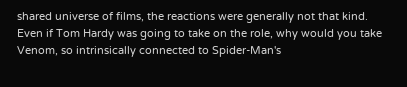shared universe of films, the reactions were generally not that kind. Even if Tom Hardy was going to take on the role, why would you take Venom, so intrinsically connected to Spider-Man's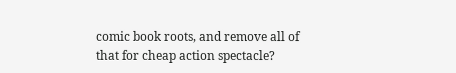comic book roots, and remove all of that for cheap action spectacle?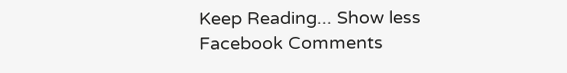Keep Reading... Show less
Facebook Comments